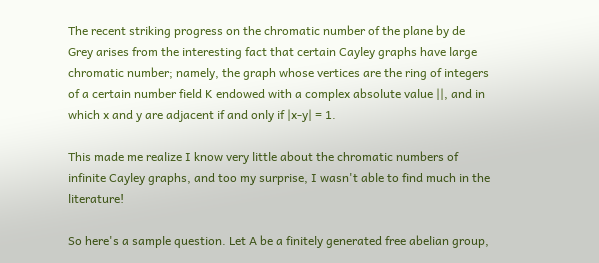The recent striking progress on the chromatic number of the plane by de Grey arises from the interesting fact that certain Cayley graphs have large chromatic number; namely, the graph whose vertices are the ring of integers of a certain number field K endowed with a complex absolute value ||, and in which x and y are adjacent if and only if |x-y| = 1.

This made me realize I know very little about the chromatic numbers of infinite Cayley graphs, and too my surprise, I wasn't able to find much in the literature!

So here's a sample question. Let A be a finitely generated free abelian group,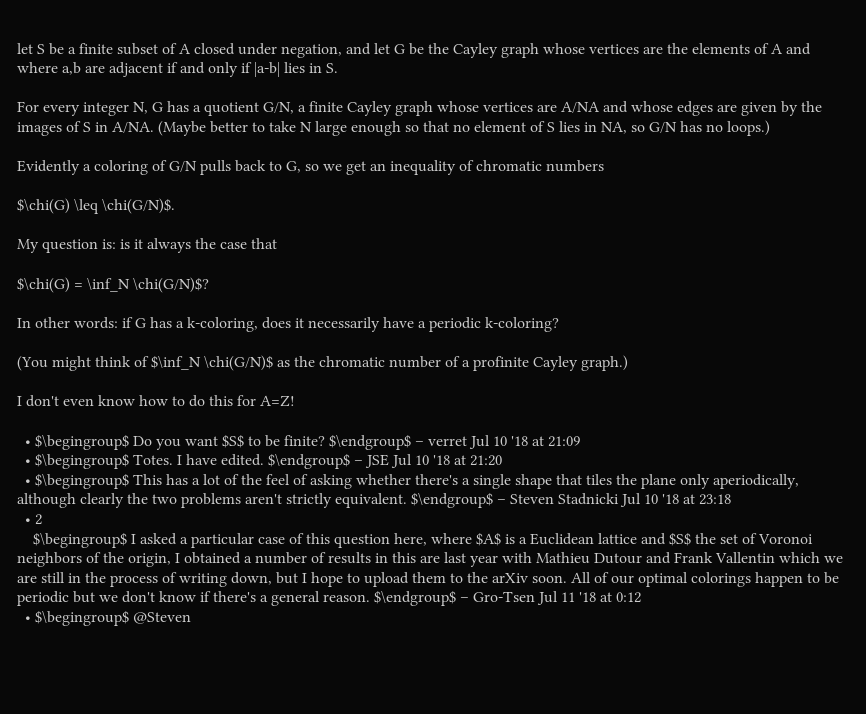let S be a finite subset of A closed under negation, and let G be the Cayley graph whose vertices are the elements of A and where a,b are adjacent if and only if |a-b| lies in S.

For every integer N, G has a quotient G/N, a finite Cayley graph whose vertices are A/NA and whose edges are given by the images of S in A/NA. (Maybe better to take N large enough so that no element of S lies in NA, so G/N has no loops.)

Evidently a coloring of G/N pulls back to G, so we get an inequality of chromatic numbers

$\chi(G) \leq \chi(G/N)$.

My question is: is it always the case that

$\chi(G) = \inf_N \chi(G/N)$?

In other words: if G has a k-coloring, does it necessarily have a periodic k-coloring?

(You might think of $\inf_N \chi(G/N)$ as the chromatic number of a profinite Cayley graph.)

I don't even know how to do this for A=Z!

  • $\begingroup$ Do you want $S$ to be finite? $\endgroup$ – verret Jul 10 '18 at 21:09
  • $\begingroup$ Totes. I have edited. $\endgroup$ – JSE Jul 10 '18 at 21:20
  • $\begingroup$ This has a lot of the feel of asking whether there's a single shape that tiles the plane only aperiodically, although clearly the two problems aren't strictly equivalent. $\endgroup$ – Steven Stadnicki Jul 10 '18 at 23:18
  • 2
    $\begingroup$ I asked a particular case of this question here, where $A$ is a Euclidean lattice and $S$ the set of Voronoi neighbors of the origin, I obtained a number of results in this are last year with Mathieu Dutour and Frank Vallentin which we are still in the process of writing down, but I hope to upload them to the arXiv soon. All of our optimal colorings happen to be periodic but we don't know if there's a general reason. $\endgroup$ – Gro-Tsen Jul 11 '18 at 0:12
  • $\begingroup$ @Steven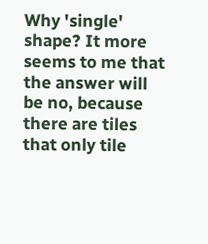Why 'single' shape? It more seems to me that the answer will be no, because there are tiles that only tile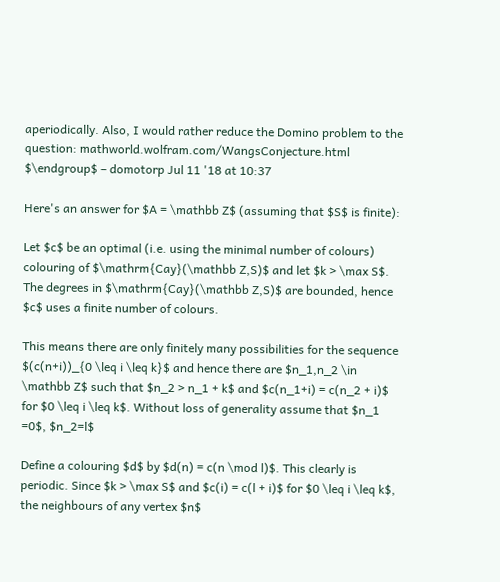aperiodically. Also, I would rather reduce the Domino problem to the question: mathworld.wolfram.com/WangsConjecture.html $\endgroup$ – domotorp Jul 11 '18 at 10:37

Here's an answer for $A = \mathbb Z$ (assuming that $S$ is finite):

Let $c$ be an optimal (i.e. using the minimal number of colours) colouring of $\mathrm{Cay}(\mathbb Z,S)$ and let $k > \max S$. The degrees in $\mathrm{Cay}(\mathbb Z,S)$ are bounded, hence $c$ uses a finite number of colours.

This means there are only finitely many possibilities for the sequence $(c(n+i))_{0 \leq i \leq k}$ and hence there are $n_1,n_2 \in \mathbb Z$ such that $n_2 > n_1 + k$ and $c(n_1+i) = c(n_2 + i)$ for $0 \leq i \leq k$. Without loss of generality assume that $n_1 =0$, $n_2=l$

Define a colouring $d$ by $d(n) = c(n \mod l)$. This clearly is periodic. Since $k > \max S$ and $c(i) = c(l + i)$ for $0 \leq i \leq k$, the neighbours of any vertex $n$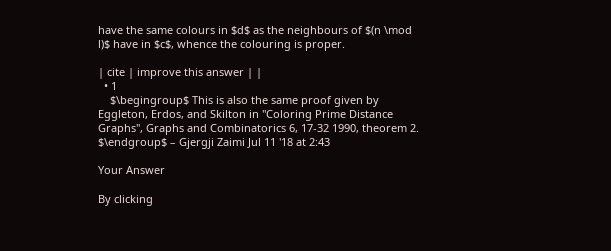have the same colours in $d$ as the neighbours of $(n \mod l)$ have in $c$, whence the colouring is proper.

| cite | improve this answer | |
  • 1
    $\begingroup$ This is also the same proof given by Eggleton, Erdos, and Skilton in "Coloring Prime Distance Graphs", Graphs and Combinatorics 6, 17-32 1990, theorem 2. $\endgroup$ – Gjergji Zaimi Jul 11 '18 at 2:43

Your Answer

By clicking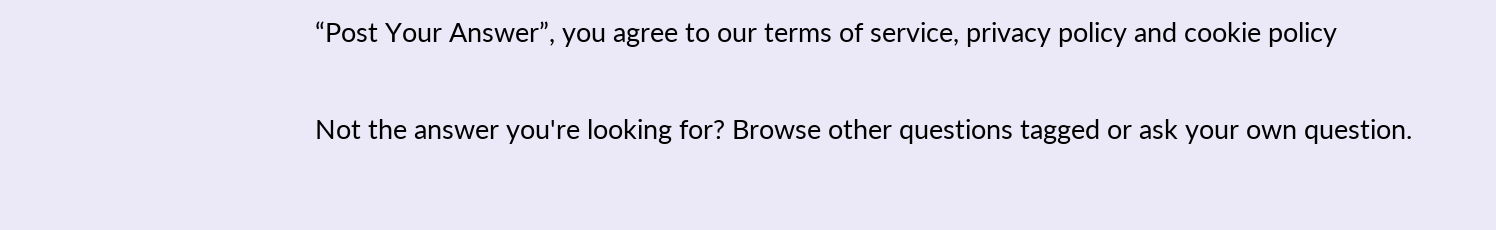“Post Your Answer”, you agree to our terms of service, privacy policy and cookie policy

Not the answer you're looking for? Browse other questions tagged or ask your own question.